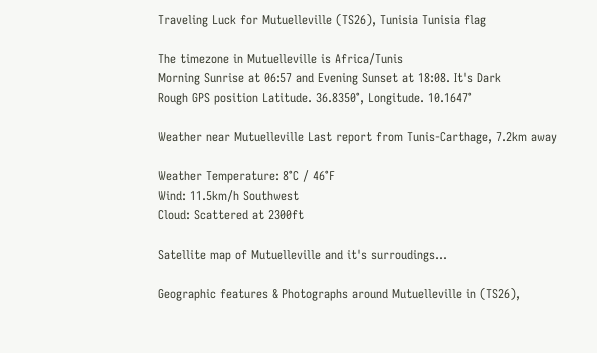Traveling Luck for Mutuelleville (TS26), Tunisia Tunisia flag

The timezone in Mutuelleville is Africa/Tunis
Morning Sunrise at 06:57 and Evening Sunset at 18:08. It's Dark
Rough GPS position Latitude. 36.8350°, Longitude. 10.1647°

Weather near Mutuelleville Last report from Tunis-Carthage, 7.2km away

Weather Temperature: 8°C / 46°F
Wind: 11.5km/h Southwest
Cloud: Scattered at 2300ft

Satellite map of Mutuelleville and it's surroudings...

Geographic features & Photographs around Mutuelleville in (TS26),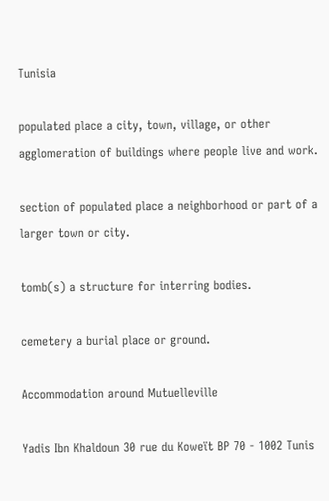Tunisia

populated place a city, town, village, or other agglomeration of buildings where people live and work.

section of populated place a neighborhood or part of a larger town or city.

tomb(s) a structure for interring bodies.

cemetery a burial place or ground.

Accommodation around Mutuelleville

Yadis Ibn Khaldoun 30 rue du Koweït BP 70 - 1002 Tunis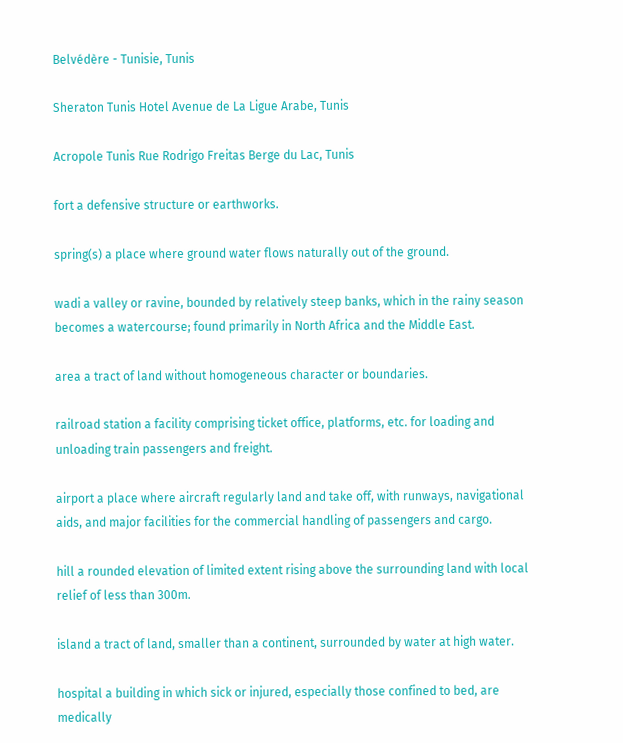Belvédère - Tunisie, Tunis

Sheraton Tunis Hotel Avenue de La Ligue Arabe, Tunis

Acropole Tunis Rue Rodrigo Freitas Berge du Lac, Tunis

fort a defensive structure or earthworks.

spring(s) a place where ground water flows naturally out of the ground.

wadi a valley or ravine, bounded by relatively steep banks, which in the rainy season becomes a watercourse; found primarily in North Africa and the Middle East.

area a tract of land without homogeneous character or boundaries.

railroad station a facility comprising ticket office, platforms, etc. for loading and unloading train passengers and freight.

airport a place where aircraft regularly land and take off, with runways, navigational aids, and major facilities for the commercial handling of passengers and cargo.

hill a rounded elevation of limited extent rising above the surrounding land with local relief of less than 300m.

island a tract of land, smaller than a continent, surrounded by water at high water.

hospital a building in which sick or injured, especially those confined to bed, are medically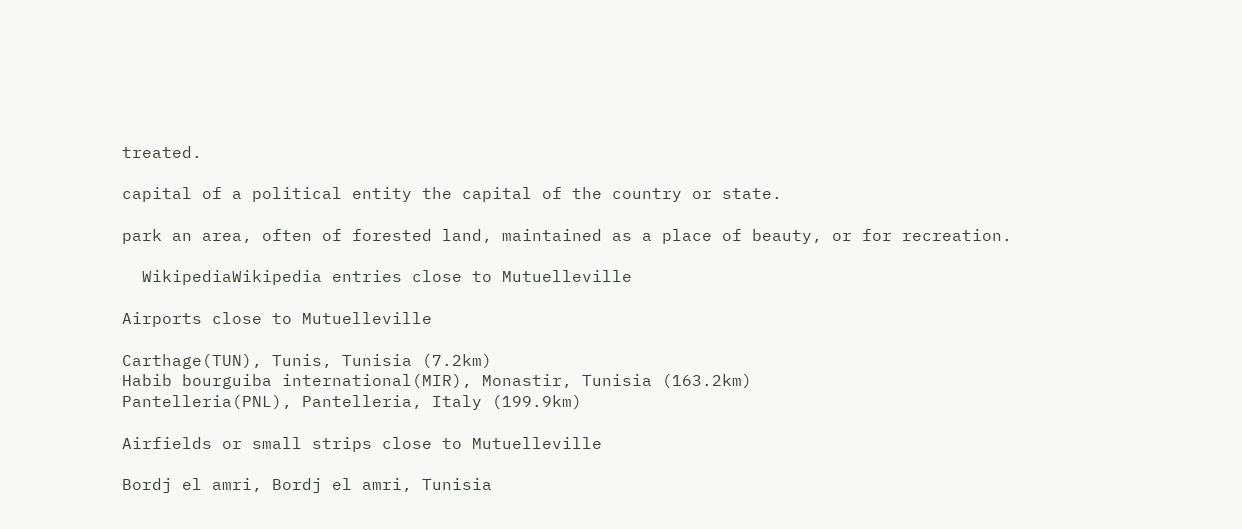treated.

capital of a political entity the capital of the country or state.

park an area, often of forested land, maintained as a place of beauty, or for recreation.

  WikipediaWikipedia entries close to Mutuelleville

Airports close to Mutuelleville

Carthage(TUN), Tunis, Tunisia (7.2km)
Habib bourguiba international(MIR), Monastir, Tunisia (163.2km)
Pantelleria(PNL), Pantelleria, Italy (199.9km)

Airfields or small strips close to Mutuelleville

Bordj el amri, Bordj el amri, Tunisia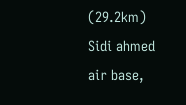(29.2km)
Sidi ahmed air base,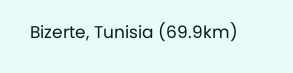Bizerte, Tunisia (69.9km)